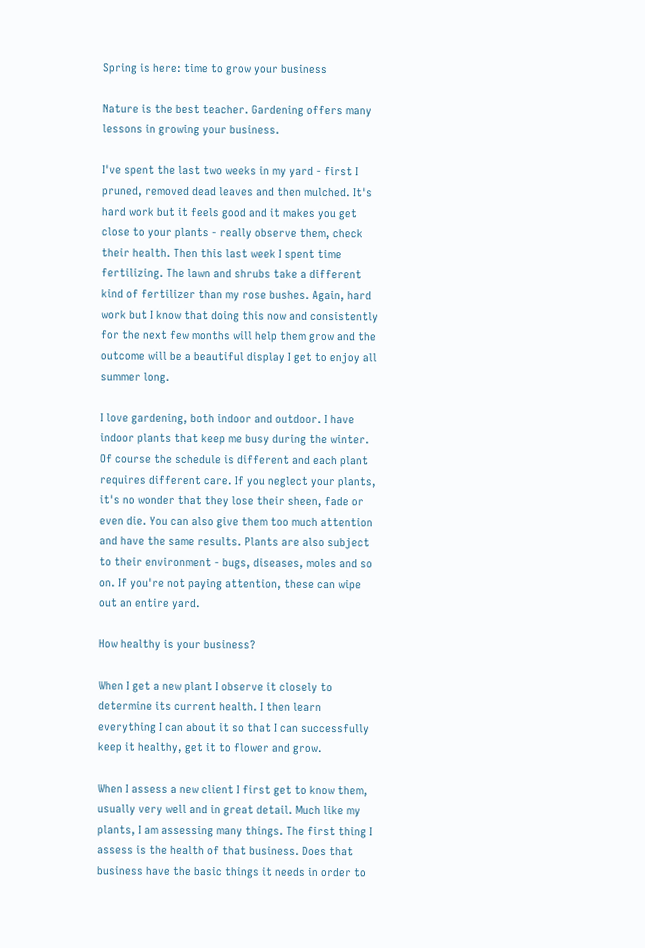Spring is here: time to grow your business

Nature is the best teacher. Gardening offers many lessons in growing your business.

I've spent the last two weeks in my yard - first I pruned, removed dead leaves and then mulched. It's hard work but it feels good and it makes you get close to your plants - really observe them, check their health. Then this last week I spent time fertilizing. The lawn and shrubs take a different kind of fertilizer than my rose bushes. Again, hard work but I know that doing this now and consistently for the next few months will help them grow and the outcome will be a beautiful display I get to enjoy all summer long.

I love gardening, both indoor and outdoor. I have indoor plants that keep me busy during the winter. Of course the schedule is different and each plant requires different care. If you neglect your plants, it's no wonder that they lose their sheen, fade or even die. You can also give them too much attention and have the same results. Plants are also subject to their environment - bugs, diseases, moles and so on. If you're not paying attention, these can wipe out an entire yard.

How healthy is your business?

When I get a new plant I observe it closely to determine its current health. I then learn everything I can about it so that I can successfully keep it healthy, get it to flower and grow.

When I assess a new client I first get to know them, usually very well and in great detail. Much like my plants, I am assessing many things. The first thing I assess is the health of that business. Does that business have the basic things it needs in order to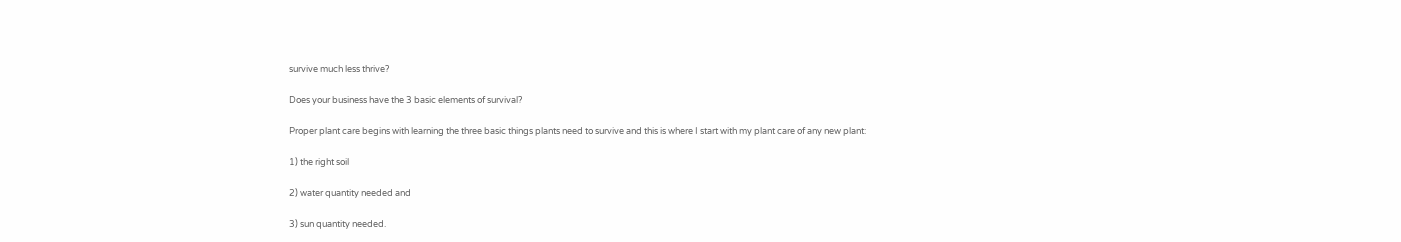survive much less thrive?

Does your business have the 3 basic elements of survival?

Proper plant care begins with learning the three basic things plants need to survive and this is where I start with my plant care of any new plant:

1) the right soil

2) water quantity needed and

3) sun quantity needed.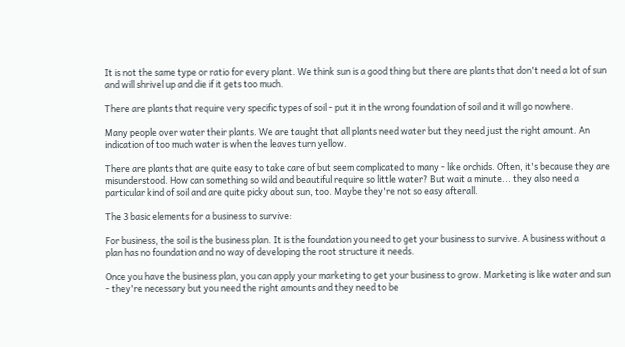It is not the same type or ratio for every plant. We think sun is a good thing but there are plants that don't need a lot of sun and will shrivel up and die if it gets too much.

There are plants that require very specific types of soil - put it in the wrong foundation of soil and it will go nowhere.

Many people over water their plants. We are taught that all plants need water but they need just the right amount. An indication of too much water is when the leaves turn yellow.

There are plants that are quite easy to take care of but seem complicated to many - like orchids. Often, it's because they are misunderstood. How can something so wild and beautiful require so little water? But wait a minute... they also need a particular kind of soil and are quite picky about sun, too. Maybe they're not so easy afterall.

The 3 basic elements for a business to survive:

For business, the soil is the business plan. It is the foundation you need to get your business to survive. A business without a plan has no foundation and no way of developing the root structure it needs.

Once you have the business plan, you can apply your marketing to get your business to grow. Marketing is like water and sun - they're necessary but you need the right amounts and they need to be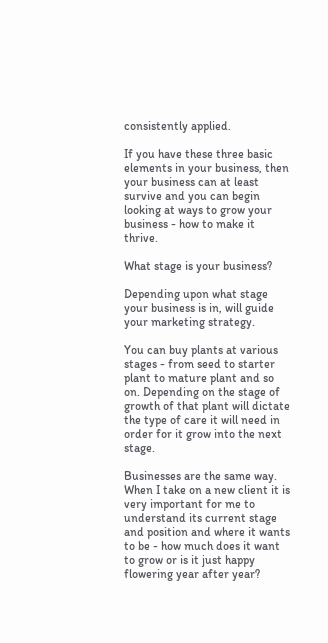consistently applied.

If you have these three basic elements in your business, then your business can at least survive and you can begin looking at ways to grow your business - how to make it thrive.

What stage is your business?

Depending upon what stage your business is in, will guide your marketing strategy.

You can buy plants at various stages - from seed to starter plant to mature plant and so on. Depending on the stage of growth of that plant will dictate the type of care it will need in order for it grow into the next stage.

Businesses are the same way. When I take on a new client it is very important for me to understand its current stage and position and where it wants to be - how much does it want to grow or is it just happy flowering year after year?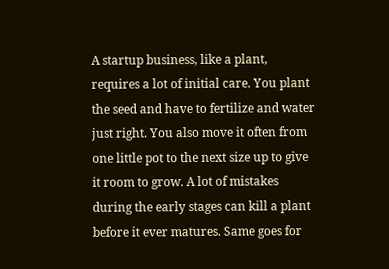A startup business, like a plant, requires a lot of initial care. You plant the seed and have to fertilize and water just right. You also move it often from one little pot to the next size up to give it room to grow. A lot of mistakes during the early stages can kill a plant before it ever matures. Same goes for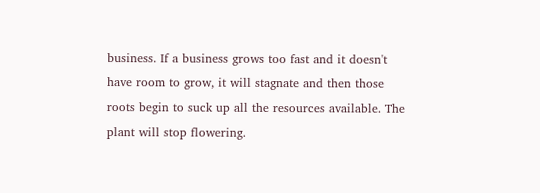business. If a business grows too fast and it doesn't have room to grow, it will stagnate and then those roots begin to suck up all the resources available. The plant will stop flowering.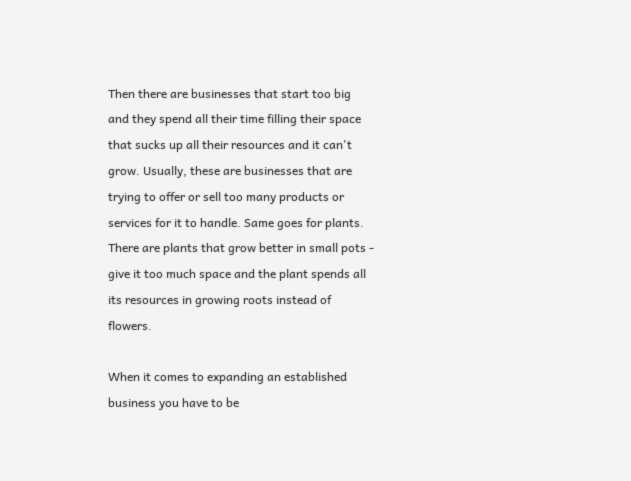Then there are businesses that start too big and they spend all their time filling their space that sucks up all their resources and it can't grow. Usually, these are businesses that are trying to offer or sell too many products or services for it to handle. Same goes for plants. There are plants that grow better in small pots - give it too much space and the plant spends all its resources in growing roots instead of flowers.

When it comes to expanding an established business you have to be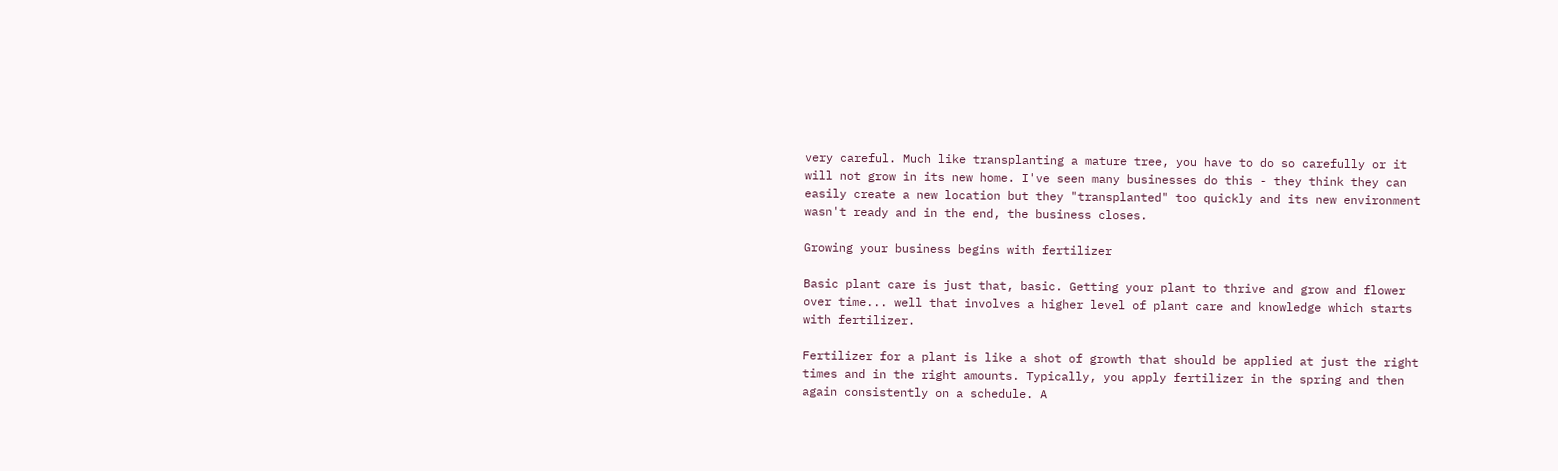very careful. Much like transplanting a mature tree, you have to do so carefully or it will not grow in its new home. I've seen many businesses do this - they think they can easily create a new location but they "transplanted" too quickly and its new environment wasn't ready and in the end, the business closes.

Growing your business begins with fertilizer

Basic plant care is just that, basic. Getting your plant to thrive and grow and flower over time... well that involves a higher level of plant care and knowledge which starts with fertilizer.

Fertilizer for a plant is like a shot of growth that should be applied at just the right times and in the right amounts. Typically, you apply fertilizer in the spring and then again consistently on a schedule. A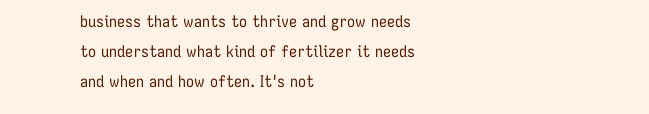business that wants to thrive and grow needs to understand what kind of fertilizer it needs and when and how often. It's not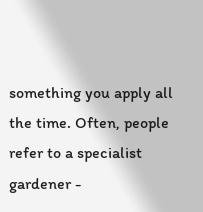something you apply all the time. Often, people refer to a specialist gardener -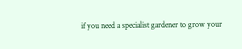if you need a specialist gardener to grow your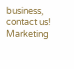business, contact us! Marketing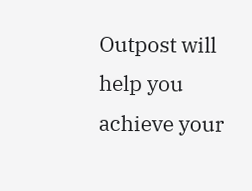Outpost will help you achieve your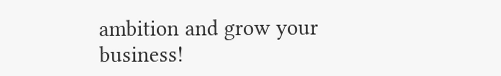ambition and grow your business!